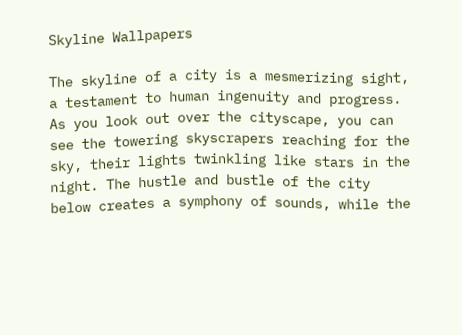Skyline Wallpapers

The skyline of a city is a mesmerizing sight, a testament to human ingenuity and progress. As you look out over the cityscape, you can see the towering skyscrapers reaching for the sky, their lights twinkling like stars in the night. The hustle and bustle of the city below creates a symphony of sounds, while the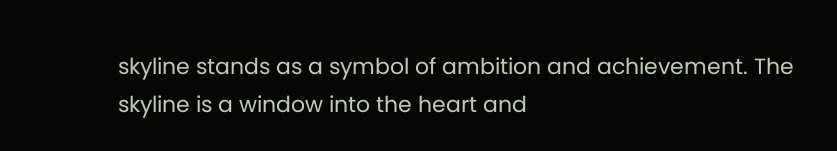skyline stands as a symbol of ambition and achievement. The skyline is a window into the heart and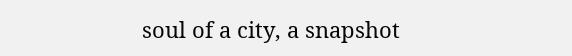soul of a city, a snapshot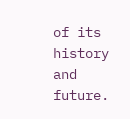of its history and future.